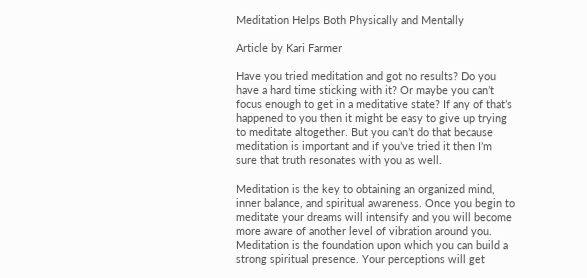Meditation Helps Both Physically and Mentally

Article by Kari Farmer

Have you tried meditation and got no results? Do you have a hard time sticking with it? Or maybe you can’t focus enough to get in a meditative state? If any of that’s happened to you then it might be easy to give up trying to meditate altogether. But you can’t do that because meditation is important and if you’ve tried it then I’m sure that truth resonates with you as well.

Meditation is the key to obtaining an organized mind, inner balance, and spiritual awareness. Once you begin to meditate your dreams will intensify and you will become more aware of another level of vibration around you. Meditation is the foundation upon which you can build a strong spiritual presence. Your perceptions will get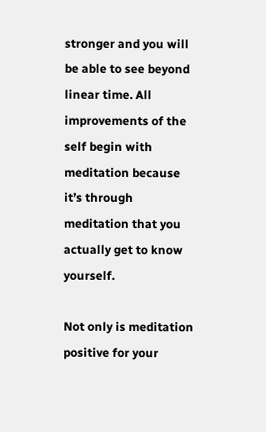stronger and you will be able to see beyond linear time. All improvements of the self begin with meditation because it’s through meditation that you actually get to know yourself.

Not only is meditation positive for your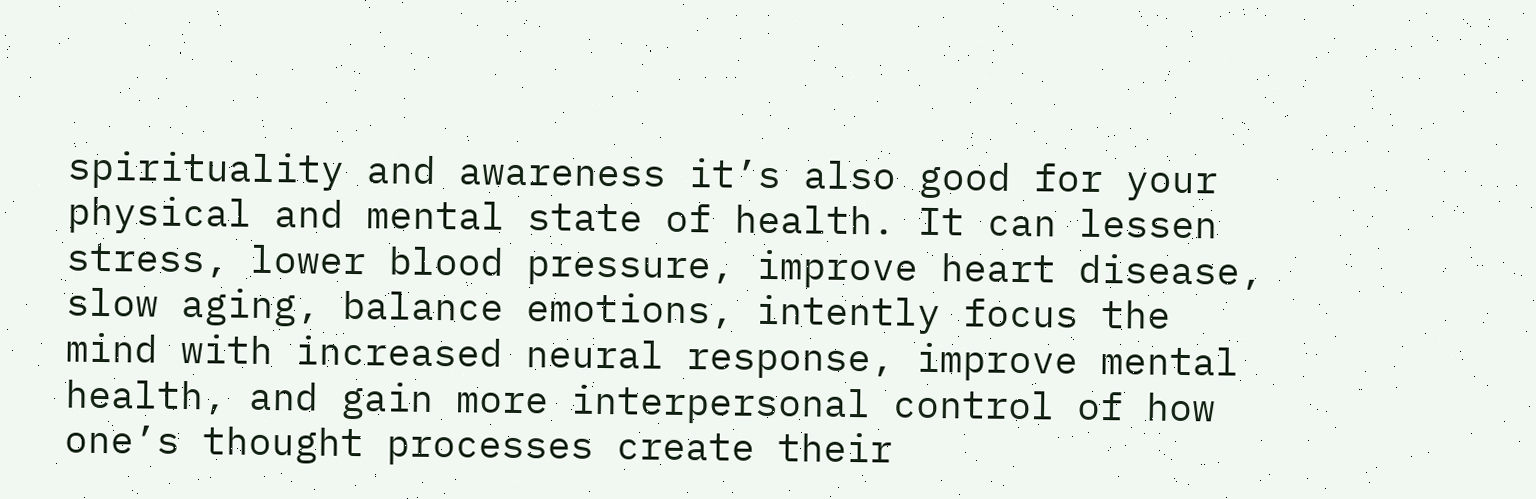spirituality and awareness it’s also good for your physical and mental state of health. It can lessen stress, lower blood pressure, improve heart disease, slow aging, balance emotions, intently focus the mind with increased neural response, improve mental health, and gain more interpersonal control of how one’s thought processes create their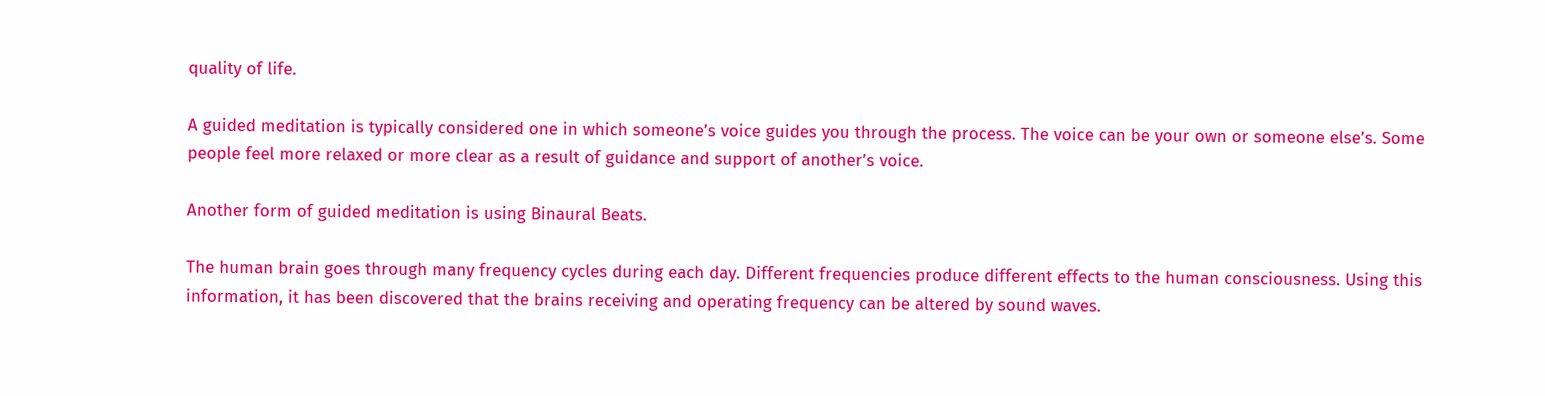quality of life.

A guided meditation is typically considered one in which someone’s voice guides you through the process. The voice can be your own or someone else’s. Some people feel more relaxed or more clear as a result of guidance and support of another’s voice.

Another form of guided meditation is using Binaural Beats.

The human brain goes through many frequency cycles during each day. Different frequencies produce different effects to the human consciousness. Using this information, it has been discovered that the brains receiving and operating frequency can be altered by sound waves.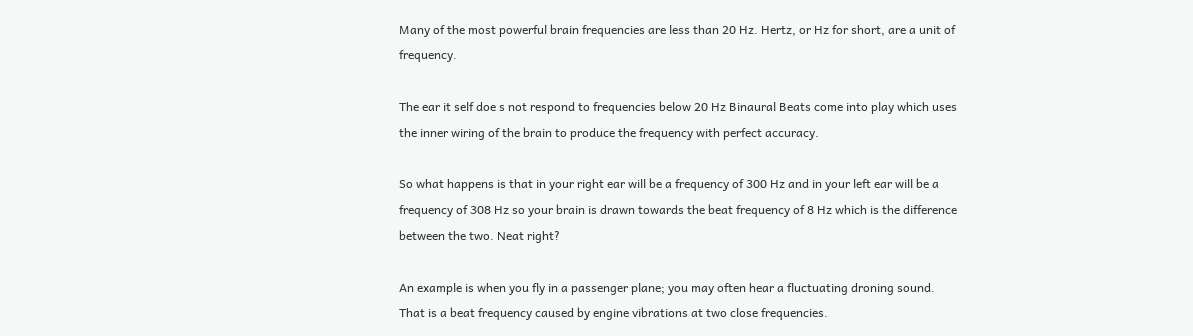Many of the most powerful brain frequencies are less than 20 Hz. Hertz, or Hz for short, are a unit of frequency.

The ear it self doe s not respond to frequencies below 20 Hz Binaural Beats come into play which uses the inner wiring of the brain to produce the frequency with perfect accuracy.

So what happens is that in your right ear will be a frequency of 300 Hz and in your left ear will be a frequency of 308 Hz so your brain is drawn towards the beat frequency of 8 Hz which is the difference between the two. Neat right?

An example is when you fly in a passenger plane; you may often hear a fluctuating droning sound. That is a beat frequency caused by engine vibrations at two close frequencies.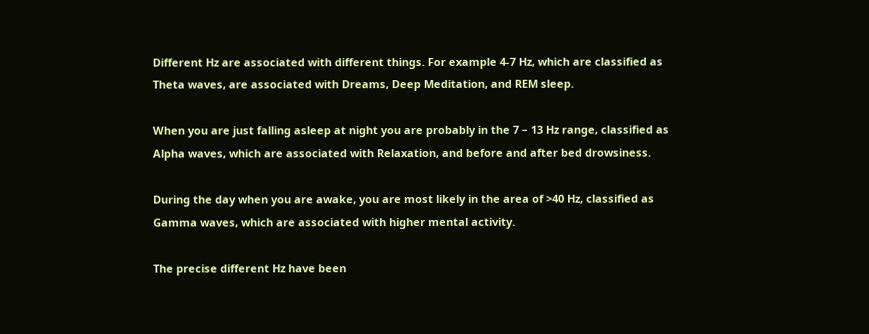Different Hz are associated with different things. For example 4-7 Hz, which are classified as Theta waves, are associated with Dreams, Deep Meditation, and REM sleep.

When you are just falling asleep at night you are probably in the 7 – 13 Hz range, classified as Alpha waves, which are associated with Relaxation, and before and after bed drowsiness.

During the day when you are awake, you are most likely in the area of >40 Hz, classified as Gamma waves, which are associated with higher mental activity.

The precise different Hz have been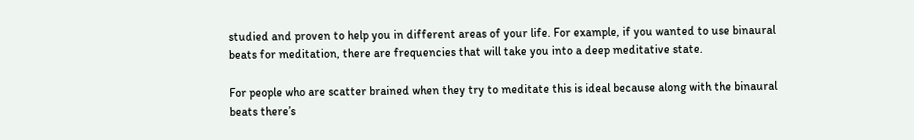studied and proven to help you in different areas of your life. For example, if you wanted to use binaural beats for meditation, there are frequencies that will take you into a deep meditative state.

For people who are scatter brained when they try to meditate this is ideal because along with the binaural beats there’s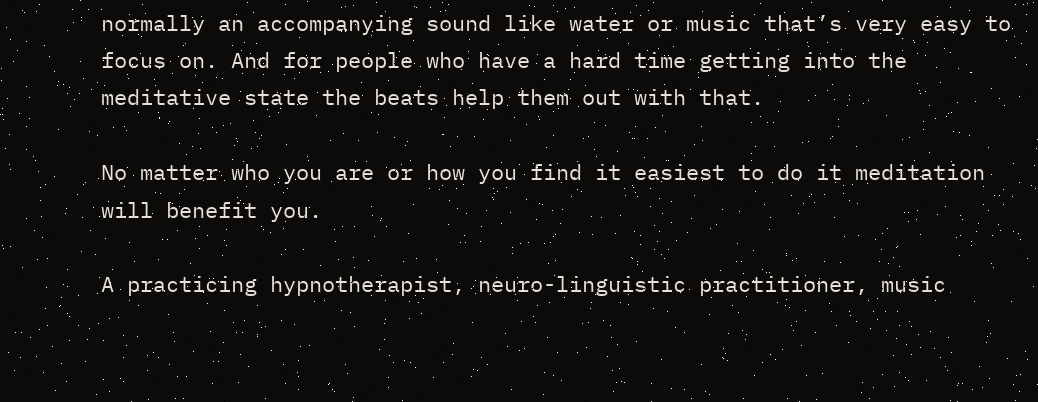normally an accompanying sound like water or music that’s very easy to focus on. And for people who have a hard time getting into the meditative state the beats help them out with that.

No matter who you are or how you find it easiest to do it meditation will benefit you.

A practicing hypnotherapist, neuro-linguistic practitioner, music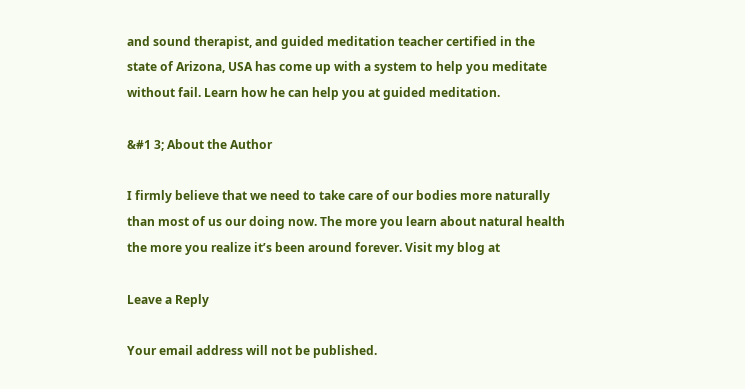and sound therapist, and guided meditation teacher certified in the state of Arizona, USA has come up with a system to help you meditate without fail. Learn how he can help you at guided meditation.

&#1 3; About the Author

I firmly believe that we need to take care of our bodies more naturally than most of us our doing now. The more you learn about natural health the more you realize it’s been around forever. Visit my blog at

Leave a Reply

Your email address will not be published.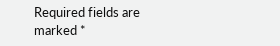Required fields are marked *